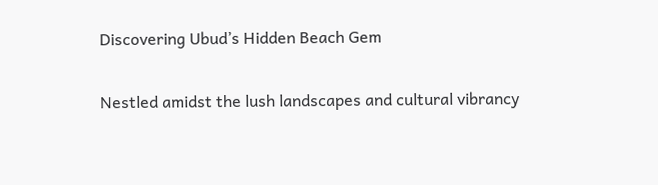Discovering Ubud’s Hidden Beach Gem

Nestled amidst the lush landscapes and cultural vibrancy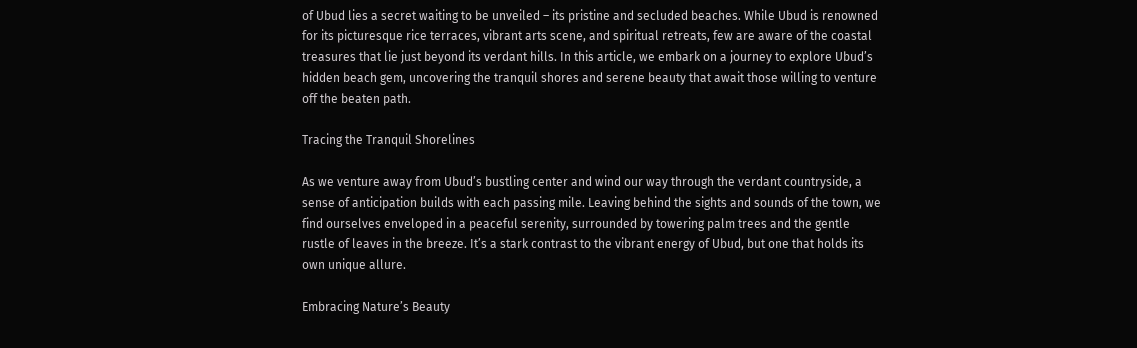of Ubud lies a secret waiting to be unveiled – its pristine and secluded beaches. While Ubud is renowned for its picturesque rice terraces, vibrant arts scene, and spiritual retreats, few are aware of the coastal treasures that lie just beyond its verdant hills. In this article, we embark on a journey to explore Ubud’s hidden beach gem, uncovering the tranquil shores and serene beauty that await those willing to venture off the beaten path.

Tracing the Tranquil Shorelines

As we venture away from Ubud’s bustling center and wind our way through the verdant countryside, a sense of anticipation builds with each passing mile. Leaving behind the sights and sounds of the town, we find ourselves enveloped in a peaceful serenity, surrounded by towering palm trees and the gentle rustle of leaves in the breeze. It’s a stark contrast to the vibrant energy of Ubud, but one that holds its own unique allure.

Embracing Nature’s Beauty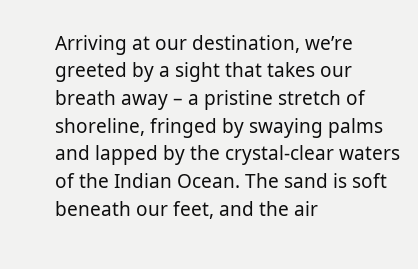Arriving at our destination, we’re greeted by a sight that takes our breath away – a pristine stretch of shoreline, fringed by swaying palms and lapped by the crystal-clear waters of the Indian Ocean. The sand is soft beneath our feet, and the air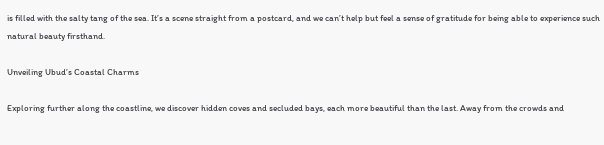is filled with the salty tang of the sea. It’s a scene straight from a postcard, and we can’t help but feel a sense of gratitude for being able to experience such natural beauty firsthand.

Unveiling Ubud’s Coastal Charms

Exploring further along the coastline, we discover hidden coves and secluded bays, each more beautiful than the last. Away from the crowds and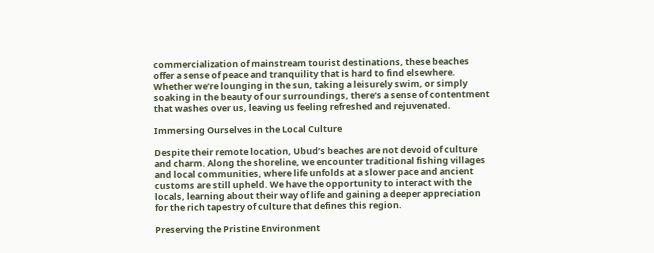commercialization of mainstream tourist destinations, these beaches offer a sense of peace and tranquility that is hard to find elsewhere. Whether we’re lounging in the sun, taking a leisurely swim, or simply soaking in the beauty of our surroundings, there’s a sense of contentment that washes over us, leaving us feeling refreshed and rejuvenated.

Immersing Ourselves in the Local Culture

Despite their remote location, Ubud’s beaches are not devoid of culture and charm. Along the shoreline, we encounter traditional fishing villages and local communities, where life unfolds at a slower pace and ancient customs are still upheld. We have the opportunity to interact with the locals, learning about their way of life and gaining a deeper appreciation for the rich tapestry of culture that defines this region.

Preserving the Pristine Environment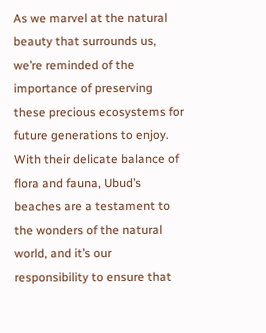As we marvel at the natural beauty that surrounds us, we’re reminded of the importance of preserving these precious ecosystems for future generations to enjoy. With their delicate balance of flora and fauna, Ubud’s beaches are a testament to the wonders of the natural world, and it’s our responsibility to ensure that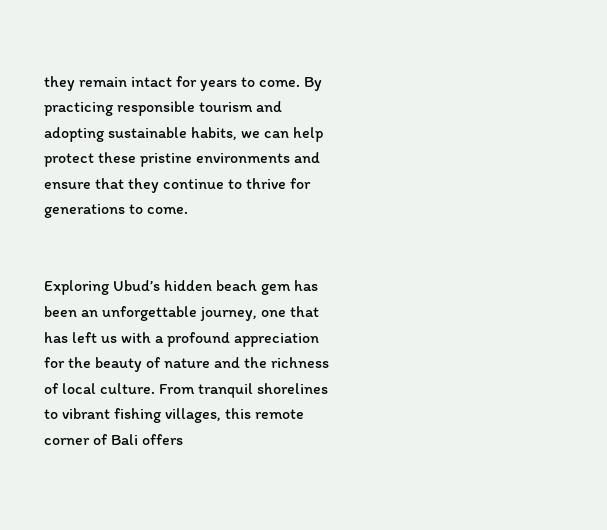they remain intact for years to come. By practicing responsible tourism and adopting sustainable habits, we can help protect these pristine environments and ensure that they continue to thrive for generations to come.


Exploring Ubud’s hidden beach gem has been an unforgettable journey, one that has left us with a profound appreciation for the beauty of nature and the richness of local culture. From tranquil shorelines to vibrant fishing villages, this remote corner of Bali offers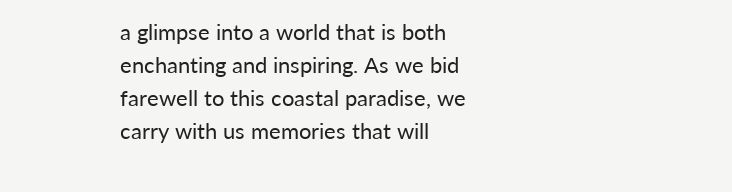a glimpse into a world that is both enchanting and inspiring. As we bid farewell to this coastal paradise, we carry with us memories that will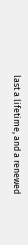last a lifetime, and a renewed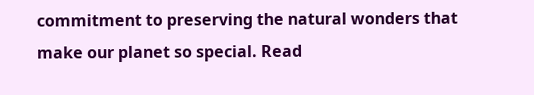commitment to preserving the natural wonders that make our planet so special. Read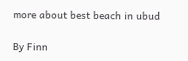more about best beach in ubud

By Finn